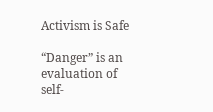Activism is Safe

“Danger” is an evaluation of self-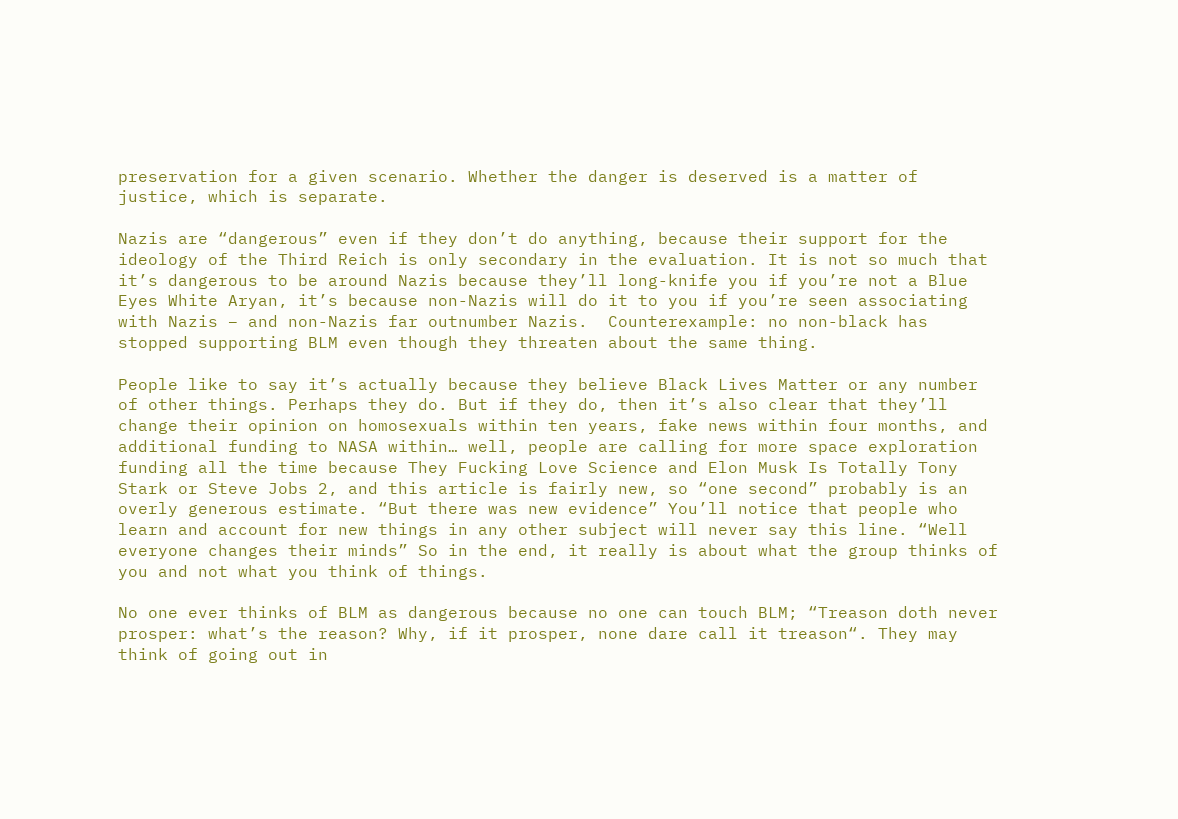preservation for a given scenario. Whether the danger is deserved is a matter of justice, which is separate.

Nazis are “dangerous” even if they don’t do anything, because their support for the ideology of the Third Reich is only secondary in the evaluation. It is not so much that it’s dangerous to be around Nazis because they’ll long-knife you if you’re not a Blue Eyes White Aryan, it’s because non-Nazis will do it to you if you’re seen associating with Nazis – and non-Nazis far outnumber Nazis.  Counterexample: no non-black has stopped supporting BLM even though they threaten about the same thing.

People like to say it’s actually because they believe Black Lives Matter or any number of other things. Perhaps they do. But if they do, then it’s also clear that they’ll change their opinion on homosexuals within ten years, fake news within four months, and additional funding to NASA within… well, people are calling for more space exploration funding all the time because They Fucking Love Science and Elon Musk Is Totally Tony Stark or Steve Jobs 2, and this article is fairly new, so “one second” probably is an overly generous estimate. “But there was new evidence” You’ll notice that people who learn and account for new things in any other subject will never say this line. “Well everyone changes their minds” So in the end, it really is about what the group thinks of you and not what you think of things.

No one ever thinks of BLM as dangerous because no one can touch BLM; “Treason doth never prosper: what’s the reason? Why, if it prosper, none dare call it treason“. They may think of going out in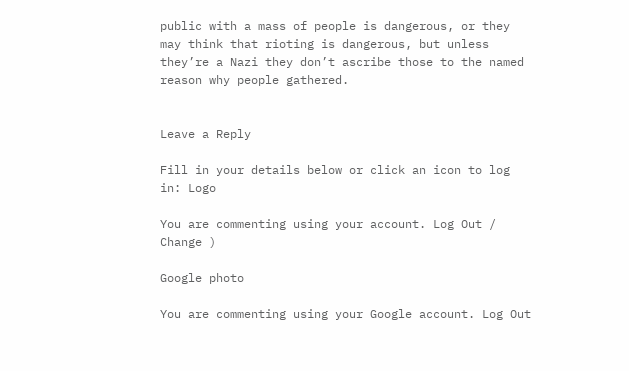public with a mass of people is dangerous, or they may think that rioting is dangerous, but unless they’re a Nazi they don’t ascribe those to the named reason why people gathered.


Leave a Reply

Fill in your details below or click an icon to log in: Logo

You are commenting using your account. Log Out /  Change )

Google photo

You are commenting using your Google account. Log Out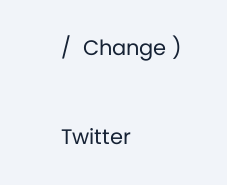/  Change )

Twitter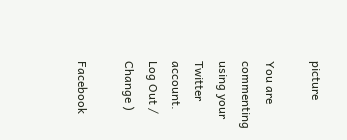picture

You are commenting using your Twitter account. Log Out /  Change )

Facebook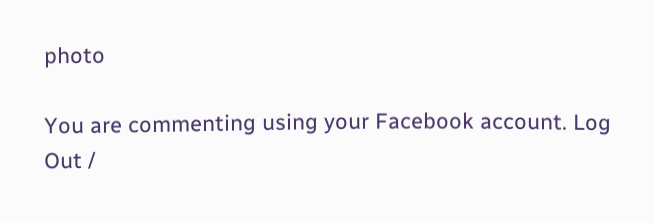photo

You are commenting using your Facebook account. Log Out /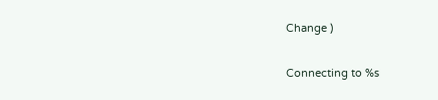Change )

Connecting to %s